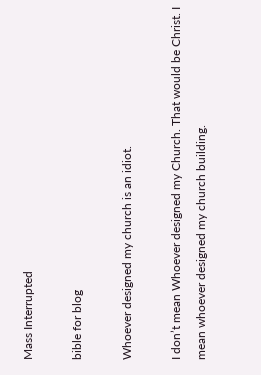Mass Interrupted

bible for blog

Whoever designed my church is an idiot.

I don’t mean Whoever designed my Church. That would be Christ. I mean whoever designed my church building.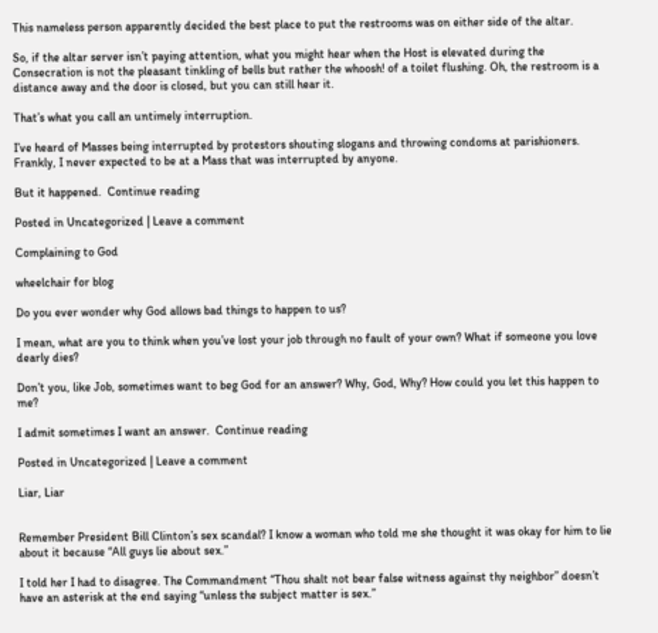This nameless person apparently decided the best place to put the restrooms was on either side of the altar.

So, if the altar server isn’t paying attention, what you might hear when the Host is elevated during the Consecration is not the pleasant tinkling of bells but rather the whoosh! of a toilet flushing. Oh, the restroom is a distance away and the door is closed, but you can still hear it.

That’s what you call an untimely interruption.

I’ve heard of Masses being interrupted by protestors shouting slogans and throwing condoms at parishioners. Frankly, I never expected to be at a Mass that was interrupted by anyone.

But it happened.  Continue reading

Posted in Uncategorized | Leave a comment

Complaining to God

wheelchair for blog

Do you ever wonder why God allows bad things to happen to us?

I mean, what are you to think when you’ve lost your job through no fault of your own? What if someone you love dearly dies?

Don’t you, like Job, sometimes want to beg God for an answer? Why, God, Why? How could you let this happen to me?

I admit sometimes I want an answer.  Continue reading

Posted in Uncategorized | Leave a comment

Liar, Liar


Remember President Bill Clinton’s sex scandal? I know a woman who told me she thought it was okay for him to lie about it because “All guys lie about sex.”

I told her I had to disagree. The Commandment “Thou shalt not bear false witness against thy neighbor” doesn’t have an asterisk at the end saying “unless the subject matter is sex.”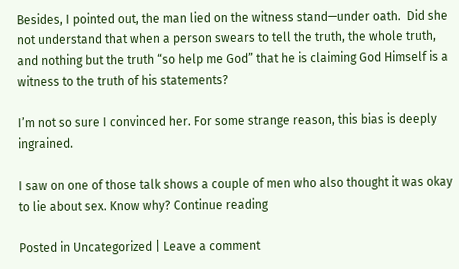Besides, I pointed out, the man lied on the witness stand—under oath.  Did she not understand that when a person swears to tell the truth, the whole truth, and nothing but the truth “so help me God” that he is claiming God Himself is a witness to the truth of his statements?

I’m not so sure I convinced her. For some strange reason, this bias is deeply ingrained.

I saw on one of those talk shows a couple of men who also thought it was okay to lie about sex. Know why? Continue reading

Posted in Uncategorized | Leave a comment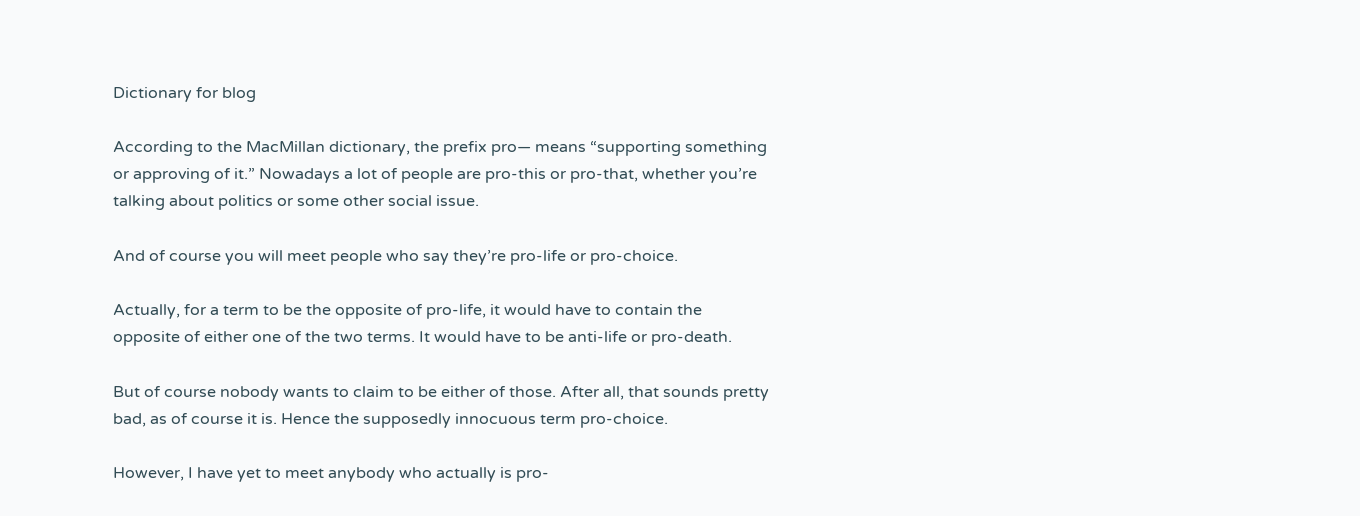Dictionary for blog

According to the MacMillan dictionary, the prefix pro— means “supporting something or approving of it.” Nowadays a lot of people are pro-this or pro-that, whether you’re talking about politics or some other social issue.

And of course you will meet people who say they’re pro-life or pro-choice.

Actually, for a term to be the opposite of pro-life, it would have to contain the opposite of either one of the two terms. It would have to be anti-life or pro-death.

But of course nobody wants to claim to be either of those. After all, that sounds pretty bad, as of course it is. Hence the supposedly innocuous term pro-choice.

However, I have yet to meet anybody who actually is pro-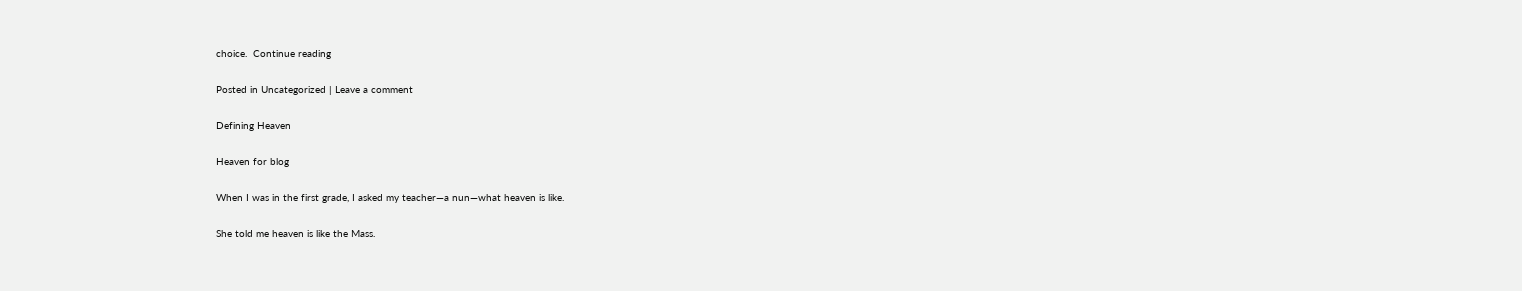choice.  Continue reading

Posted in Uncategorized | Leave a comment

Defining Heaven

Heaven for blog

When I was in the first grade, I asked my teacher—a nun—what heaven is like.

She told me heaven is like the Mass.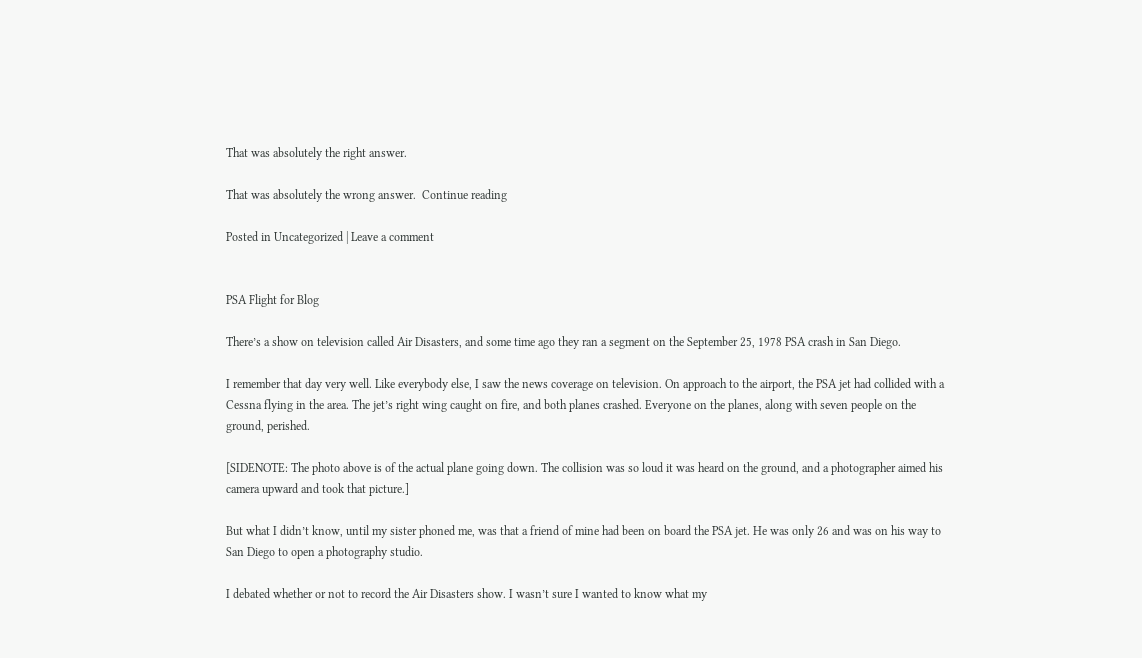That was absolutely the right answer.

That was absolutely the wrong answer.  Continue reading

Posted in Uncategorized | Leave a comment


PSA Flight for Blog

There’s a show on television called Air Disasters, and some time ago they ran a segment on the September 25, 1978 PSA crash in San Diego.

I remember that day very well. Like everybody else, I saw the news coverage on television. On approach to the airport, the PSA jet had collided with a Cessna flying in the area. The jet’s right wing caught on fire, and both planes crashed. Everyone on the planes, along with seven people on the ground, perished.

[SIDENOTE: The photo above is of the actual plane going down. The collision was so loud it was heard on the ground, and a photographer aimed his camera upward and took that picture.]

But what I didn’t know, until my sister phoned me, was that a friend of mine had been on board the PSA jet. He was only 26 and was on his way to San Diego to open a photography studio.

I debated whether or not to record the Air Disasters show. I wasn’t sure I wanted to know what my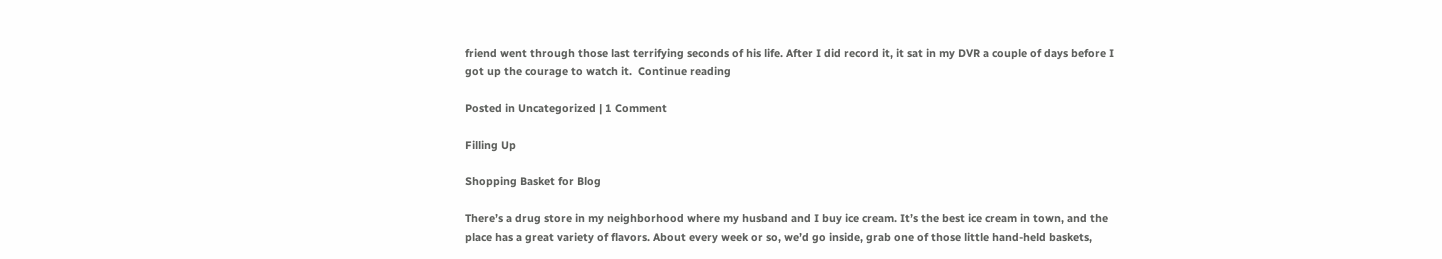friend went through those last terrifying seconds of his life. After I did record it, it sat in my DVR a couple of days before I got up the courage to watch it.  Continue reading

Posted in Uncategorized | 1 Comment

Filling Up

Shopping Basket for Blog

There’s a drug store in my neighborhood where my husband and I buy ice cream. It’s the best ice cream in town, and the place has a great variety of flavors. About every week or so, we’d go inside, grab one of those little hand-held baskets,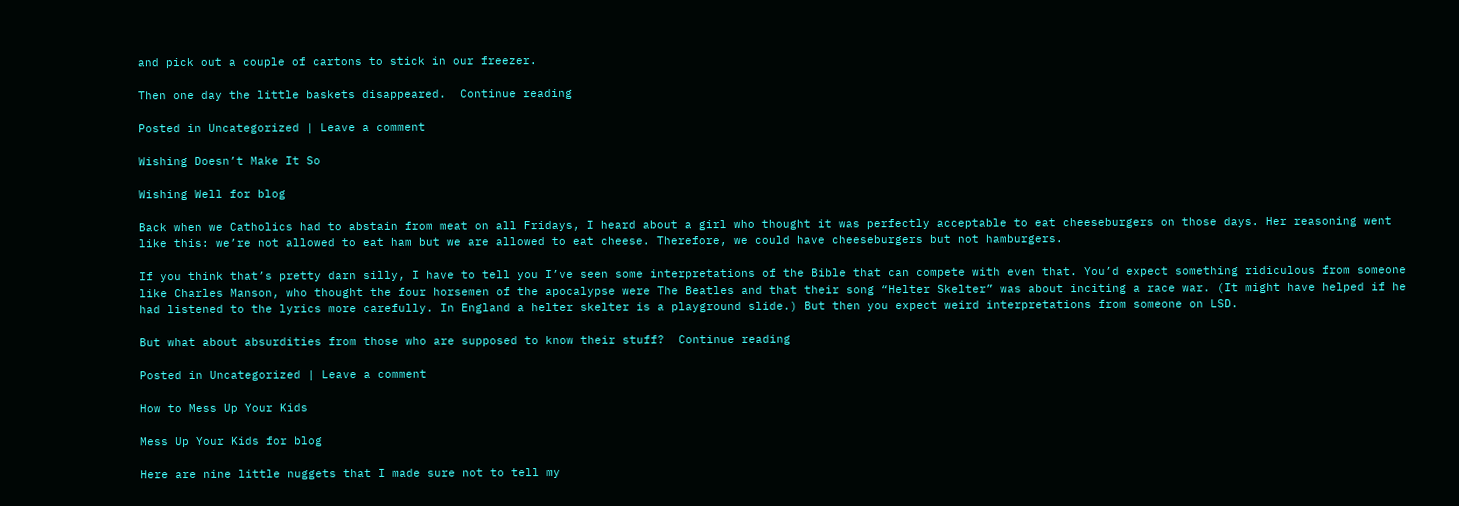and pick out a couple of cartons to stick in our freezer.

Then one day the little baskets disappeared.  Continue reading

Posted in Uncategorized | Leave a comment

Wishing Doesn’t Make It So

Wishing Well for blog

Back when we Catholics had to abstain from meat on all Fridays, I heard about a girl who thought it was perfectly acceptable to eat cheeseburgers on those days. Her reasoning went like this: we’re not allowed to eat ham but we are allowed to eat cheese. Therefore, we could have cheeseburgers but not hamburgers.

If you think that’s pretty darn silly, I have to tell you I’ve seen some interpretations of the Bible that can compete with even that. You’d expect something ridiculous from someone like Charles Manson, who thought the four horsemen of the apocalypse were The Beatles and that their song “Helter Skelter” was about inciting a race war. (It might have helped if he had listened to the lyrics more carefully. In England a helter skelter is a playground slide.) But then you expect weird interpretations from someone on LSD.

But what about absurdities from those who are supposed to know their stuff?  Continue reading

Posted in Uncategorized | Leave a comment

How to Mess Up Your Kids

Mess Up Your Kids for blog

Here are nine little nuggets that I made sure not to tell my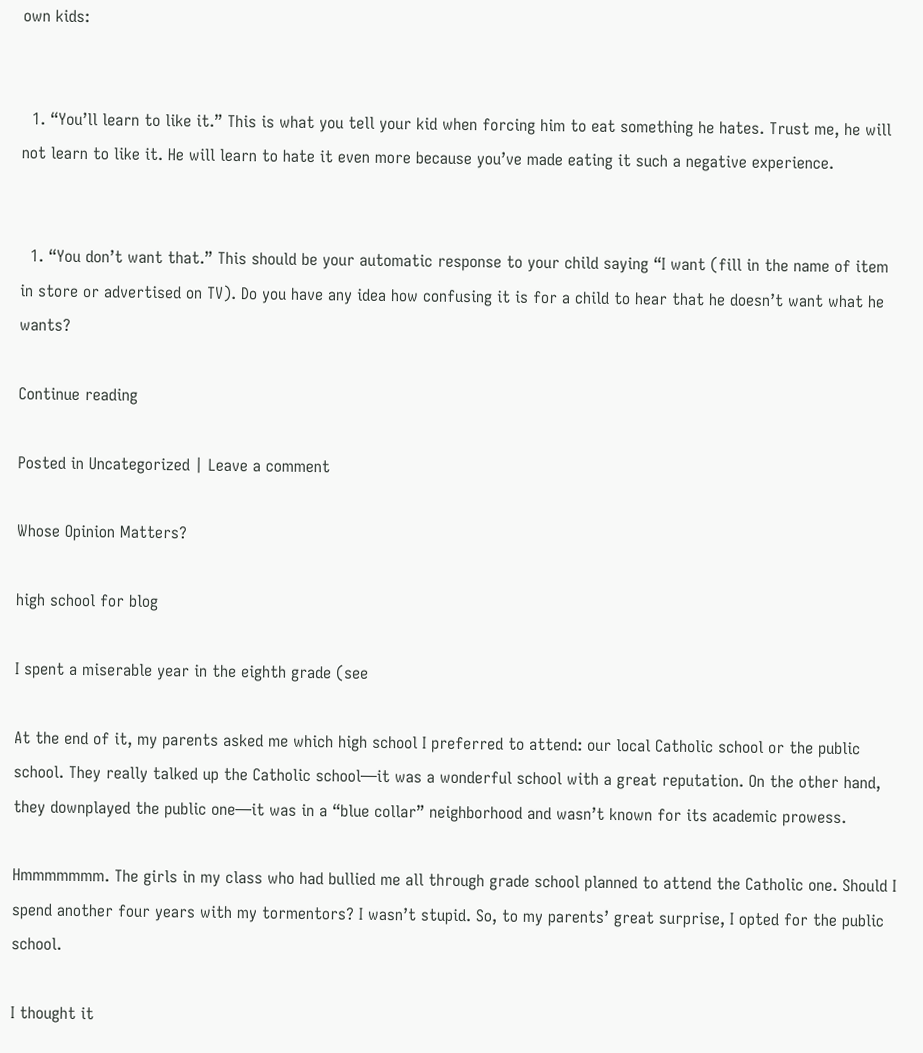own kids:


  1. “You’ll learn to like it.” This is what you tell your kid when forcing him to eat something he hates. Trust me, he will not learn to like it. He will learn to hate it even more because you’ve made eating it such a negative experience.


  1. “You don’t want that.” This should be your automatic response to your child saying “I want (fill in the name of item in store or advertised on TV). Do you have any idea how confusing it is for a child to hear that he doesn’t want what he wants?

Continue reading

Posted in Uncategorized | Leave a comment

Whose Opinion Matters?

high school for blog

I spent a miserable year in the eighth grade (see

At the end of it, my parents asked me which high school I preferred to attend: our local Catholic school or the public school. They really talked up the Catholic school—it was a wonderful school with a great reputation. On the other hand, they downplayed the public one—it was in a “blue collar” neighborhood and wasn’t known for its academic prowess.

Hmmmmmmm. The girls in my class who had bullied me all through grade school planned to attend the Catholic one. Should I spend another four years with my tormentors? I wasn’t stupid. So, to my parents’ great surprise, I opted for the public school.

I thought it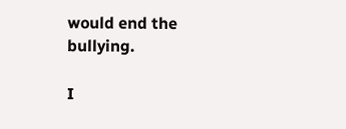would end the bullying.

I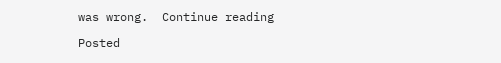was wrong.  Continue reading

Posted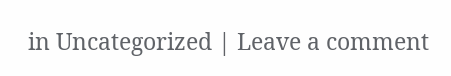in Uncategorized | Leave a comment